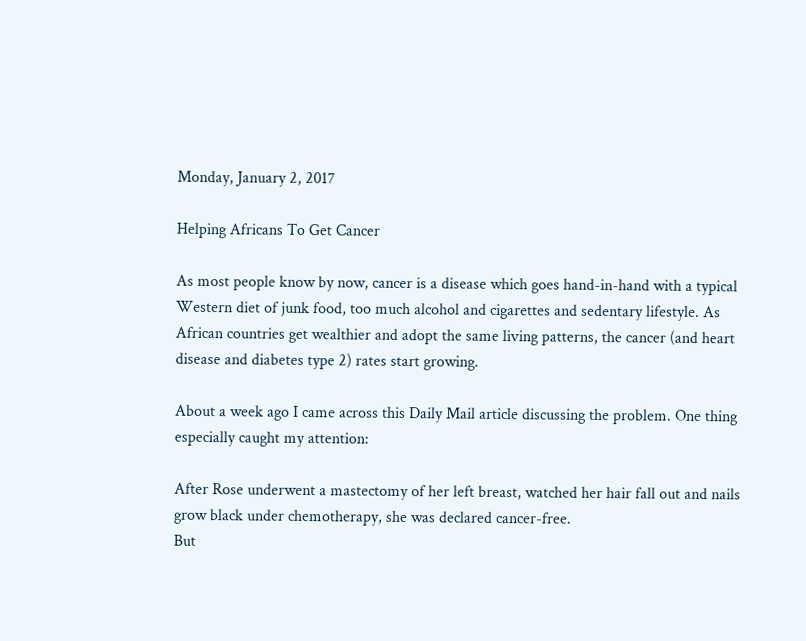Monday, January 2, 2017

Helping Africans To Get Cancer

As most people know by now, cancer is a disease which goes hand-in-hand with a typical Western diet of junk food, too much alcohol and cigarettes and sedentary lifestyle. As African countries get wealthier and adopt the same living patterns, the cancer (and heart disease and diabetes type 2) rates start growing.

About a week ago I came across this Daily Mail article discussing the problem. One thing especially caught my attention:

After Rose underwent a mastectomy of her left breast, watched her hair fall out and nails grow black under chemotherapy, she was declared cancer-free.
But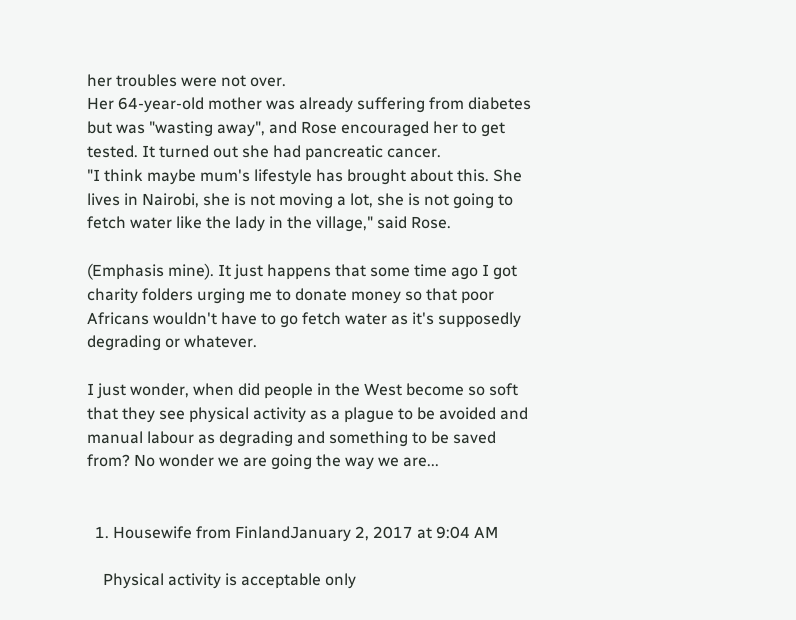her troubles were not over.
Her 64-year-old mother was already suffering from diabetes but was "wasting away", and Rose encouraged her to get tested. It turned out she had pancreatic cancer.
"I think maybe mum's lifestyle has brought about this. She lives in Nairobi, she is not moving a lot, she is not going to fetch water like the lady in the village," said Rose.

(Emphasis mine). It just happens that some time ago I got charity folders urging me to donate money so that poor Africans wouldn't have to go fetch water as it's supposedly degrading or whatever.

I just wonder, when did people in the West become so soft that they see physical activity as a plague to be avoided and manual labour as degrading and something to be saved from? No wonder we are going the way we are...


  1. Housewife from FinlandJanuary 2, 2017 at 9:04 AM

    Physical activity is acceptable only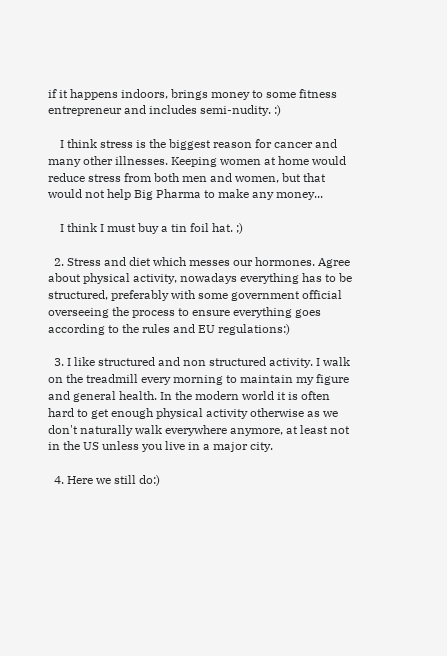if it happens indoors, brings money to some fitness entrepreneur and includes semi-nudity. :)

    I think stress is the biggest reason for cancer and many other illnesses. Keeping women at home would reduce stress from both men and women, but that would not help Big Pharma to make any money...

    I think I must buy a tin foil hat. ;)

  2. Stress and diet which messes our hormones. Agree about physical activity, nowadays everything has to be structured, preferably with some government official overseeing the process to ensure everything goes according to the rules and EU regulations:)

  3. I like structured and non structured activity. I walk on the treadmill every morning to maintain my figure and general health. In the modern world it is often hard to get enough physical activity otherwise as we don't naturally walk everywhere anymore, at least not in the US unless you live in a major city.

  4. Here we still do:)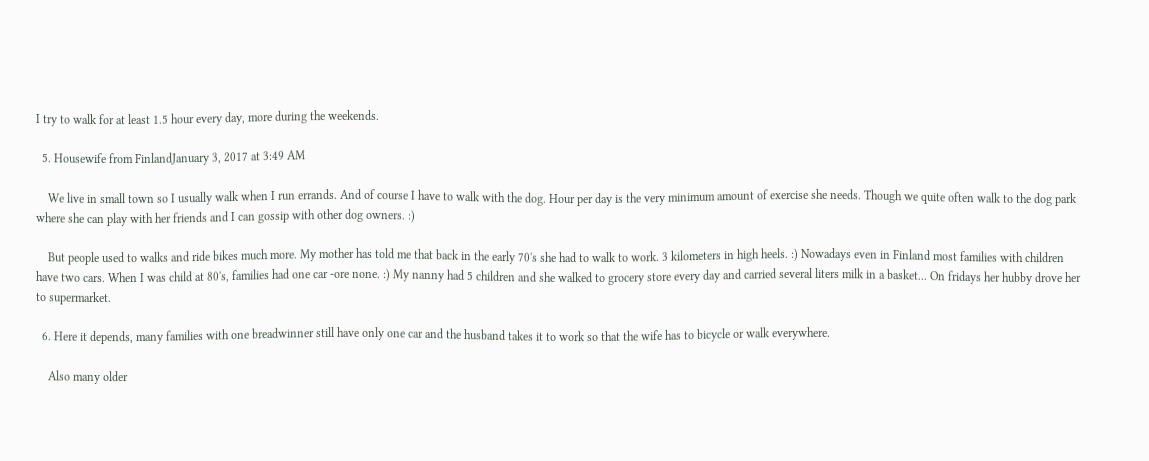I try to walk for at least 1.5 hour every day, more during the weekends.

  5. Housewife from FinlandJanuary 3, 2017 at 3:49 AM

    We live in small town so I usually walk when I run errands. And of course I have to walk with the dog. Hour per day is the very minimum amount of exercise she needs. Though we quite often walk to the dog park where she can play with her friends and I can gossip with other dog owners. :)

    But people used to walks and ride bikes much more. My mother has told me that back in the early 70's she had to walk to work. 3 kilometers in high heels. :) Nowadays even in Finland most families with children have two cars. When I was child at 80's, families had one car -ore none. :) My nanny had 5 children and she walked to grocery store every day and carried several liters milk in a basket... On fridays her hubby drove her to supermarket.

  6. Here it depends, many families with one breadwinner still have only one car and the husband takes it to work so that the wife has to bicycle or walk everywhere.

    Also many older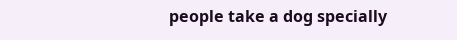people take a dog specially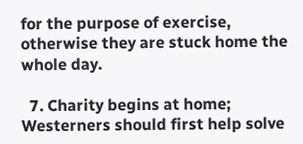for the purpose of exercise, otherwise they are stuck home the whole day.

  7. Charity begins at home; Westerners should first help solve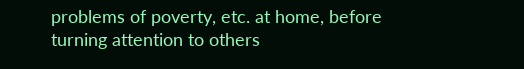problems of poverty, etc. at home, before turning attention to others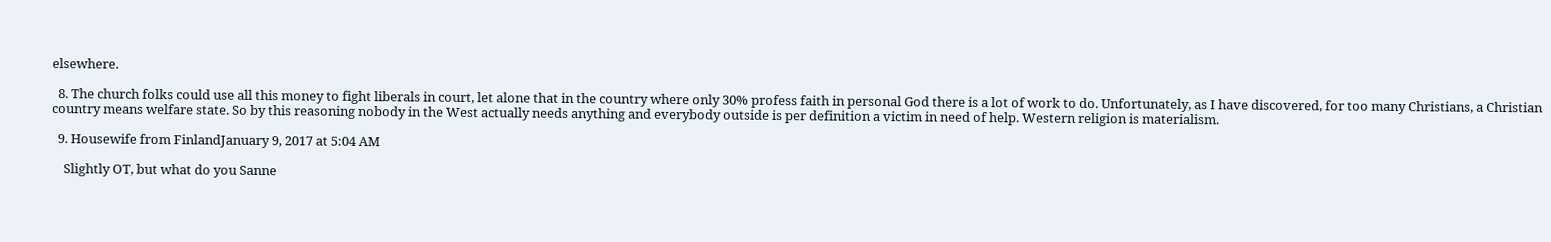elsewhere.

  8. The church folks could use all this money to fight liberals in court, let alone that in the country where only 30% profess faith in personal God there is a lot of work to do. Unfortunately, as I have discovered, for too many Christians, a Christian country means welfare state. So by this reasoning nobody in the West actually needs anything and everybody outside is per definition a victim in need of help. Western religion is materialism.

  9. Housewife from FinlandJanuary 9, 2017 at 5:04 AM

    Slightly OT, but what do you Sanne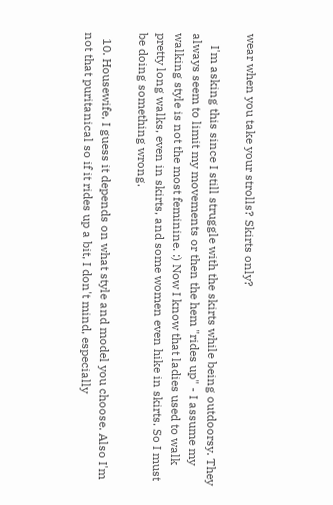wear when you take your strolls? Skirts only?

    I'm asking this since I still struggle with the skirts while being outdoorsy. They always seem to limit my movements or then the hem "rides up" - I assume my walking style is not the most feminine. :) Now I know that ladies used to walk pretty long walks, even in skirts, and some women even hike in skirts. So I must be doing something wrong.

  10. Housewife, I guess it depends on what style and model you choose. Also I'm not that puritanical so if it rides up a bit, I don't mind, especially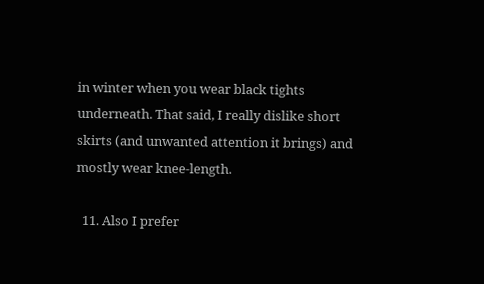in winter when you wear black tights underneath. That said, I really dislike short skirts (and unwanted attention it brings) and mostly wear knee-length.

  11. Also I prefer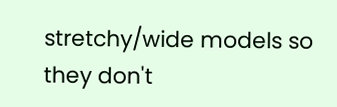stretchy/wide models so they don't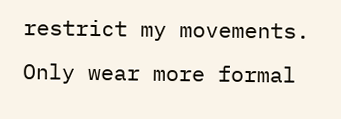restrict my movements. Only wear more formal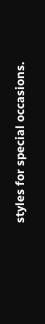styles for special occasions.